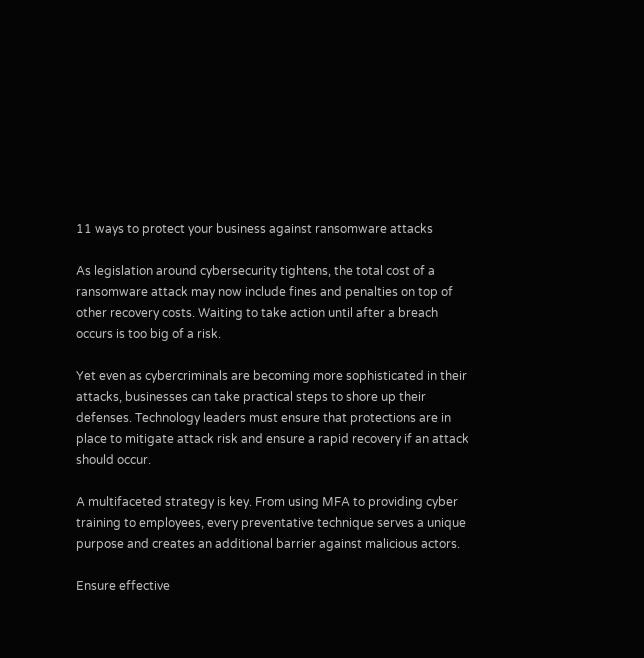11 ways to protect your business against ransomware attacks

As legislation around cybersecurity tightens, the total cost of a ransomware attack may now include fines and penalties on top of other recovery costs. Waiting to take action until after a breach occurs is too big of a risk.

Yet even as cybercriminals are becoming more sophisticated in their attacks, businesses can take practical steps to shore up their defenses. Technology leaders must ensure that protections are in place to mitigate attack risk and ensure a rapid recovery if an attack should occur.

A multifaceted strategy is key. From using MFA to providing cyber training to employees, every preventative technique serves a unique purpose and creates an additional barrier against malicious actors.

Ensure effective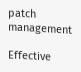patch management

Effective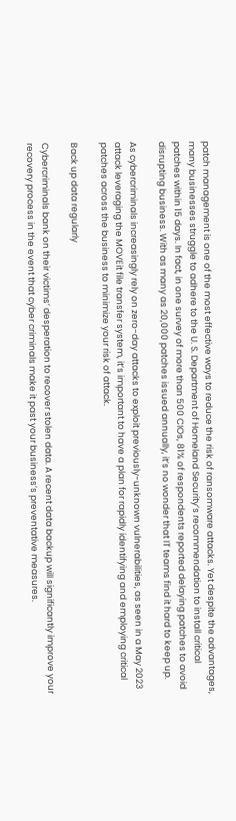patch management is one of the most effective ways to reduce the risk of ransomware attacks. Yet despite the advantages, many businesses struggle to adhere to the U. S. Department of Homeland Security’s recommendation to install critical patches within 15 days. In fact, in one survey of more than 500 CIOs, 81% of respondents reported delaying patches to avoid disrupting business. With as many as 20,000 patches issued annually, it’s no wonder that IT teams find it hard to keep up.

As cybercriminals increasingly rely on zero-day attacks to exploit previously-unknown vulnerabilities, as seen in a May 2023 attack leveraging the MOVEit file transfer system, it’s important to have a plan for rapidly identifying and employing critical patches across the business to minimize your risk of attack.

Back up data regularly

Cybercriminals bank on their victims’ desperation to recover stolen data. A recent data backup will significantly improve your recovery process in the event that cyber criminals make it past your business’s preventative measures.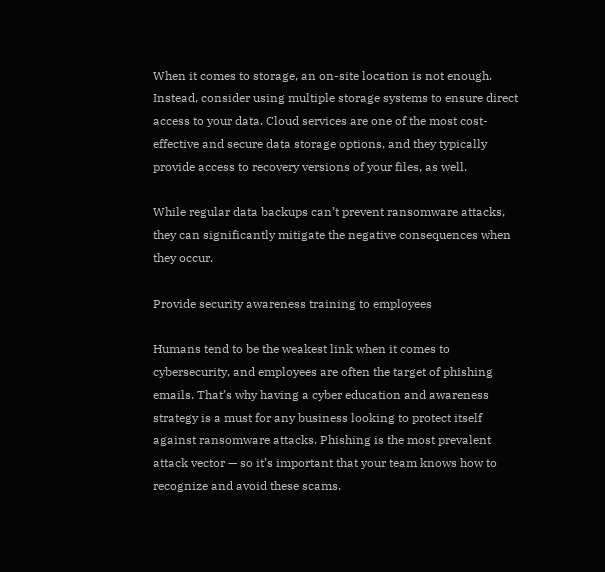When it comes to storage, an on-site location is not enough. Instead, consider using multiple storage systems to ensure direct access to your data. Cloud services are one of the most cost-effective and secure data storage options, and they typically provide access to recovery versions of your files, as well.

While regular data backups can’t prevent ransomware attacks, they can significantly mitigate the negative consequences when they occur.

Provide security awareness training to employees

Humans tend to be the weakest link when it comes to cybersecurity, and employees are often the target of phishing emails. That’s why having a cyber education and awareness strategy is a must for any business looking to protect itself against ransomware attacks. Phishing is the most prevalent attack vector — so it’s important that your team knows how to recognize and avoid these scams.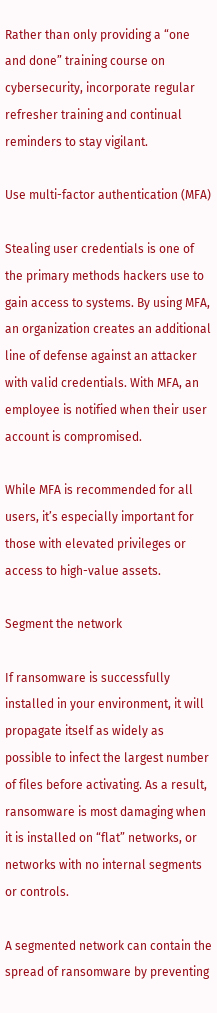Rather than only providing a “one and done” training course on cybersecurity, incorporate regular refresher training and continual reminders to stay vigilant.

Use multi-factor authentication (MFA)

Stealing user credentials is one of the primary methods hackers use to gain access to systems. By using MFA, an organization creates an additional line of defense against an attacker with valid credentials. With MFA, an employee is notified when their user account is compromised.

While MFA is recommended for all users, it’s especially important for those with elevated privileges or access to high-value assets.

Segment the network

If ransomware is successfully installed in your environment, it will propagate itself as widely as possible to infect the largest number of files before activating. As a result, ransomware is most damaging when it is installed on “flat” networks, or networks with no internal segments or controls.

A segmented network can contain the spread of ransomware by preventing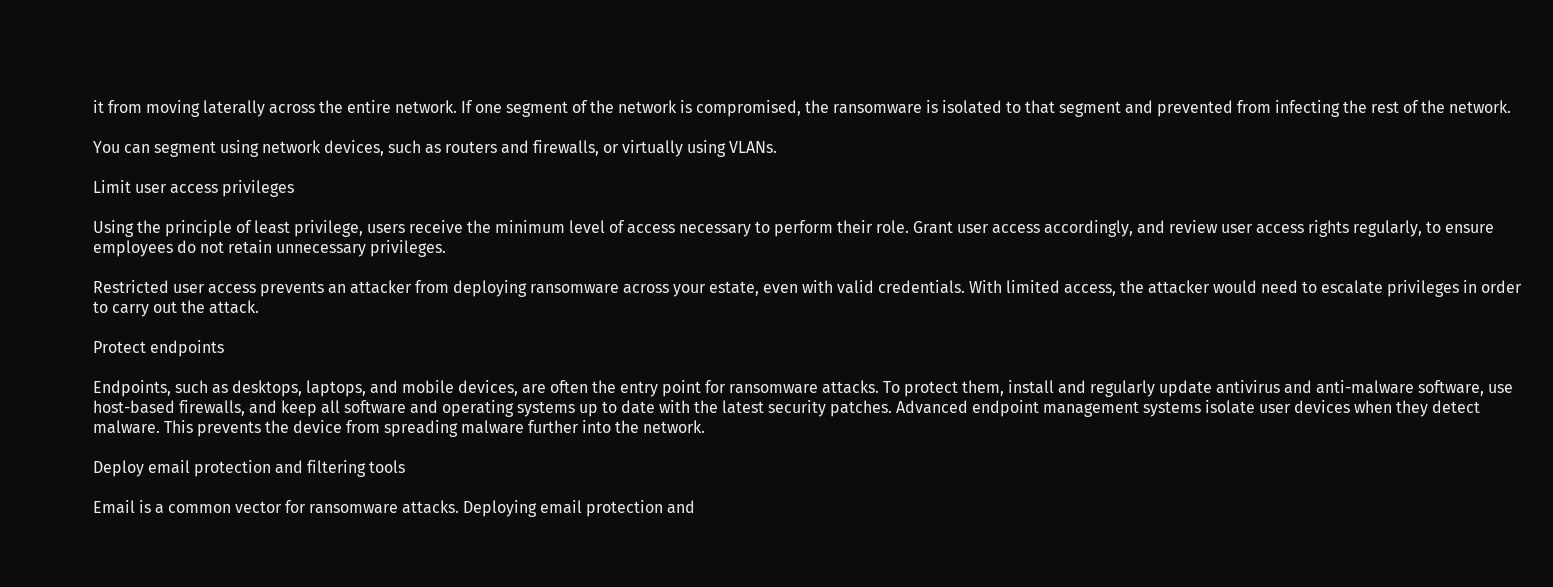it from moving laterally across the entire network. If one segment of the network is compromised, the ransomware is isolated to that segment and prevented from infecting the rest of the network.

You can segment using network devices, such as routers and firewalls, or virtually using VLANs.

Limit user access privileges

Using the principle of least privilege, users receive the minimum level of access necessary to perform their role. Grant user access accordingly, and review user access rights regularly, to ensure employees do not retain unnecessary privileges.

Restricted user access prevents an attacker from deploying ransomware across your estate, even with valid credentials. With limited access, the attacker would need to escalate privileges in order to carry out the attack.

Protect endpoints

Endpoints, such as desktops, laptops, and mobile devices, are often the entry point for ransomware attacks. To protect them, install and regularly update antivirus and anti-malware software, use host-based firewalls, and keep all software and operating systems up to date with the latest security patches. Advanced endpoint management systems isolate user devices when they detect malware. This prevents the device from spreading malware further into the network.

Deploy email protection and filtering tools

Email is a common vector for ransomware attacks. Deploying email protection and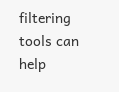filtering tools can help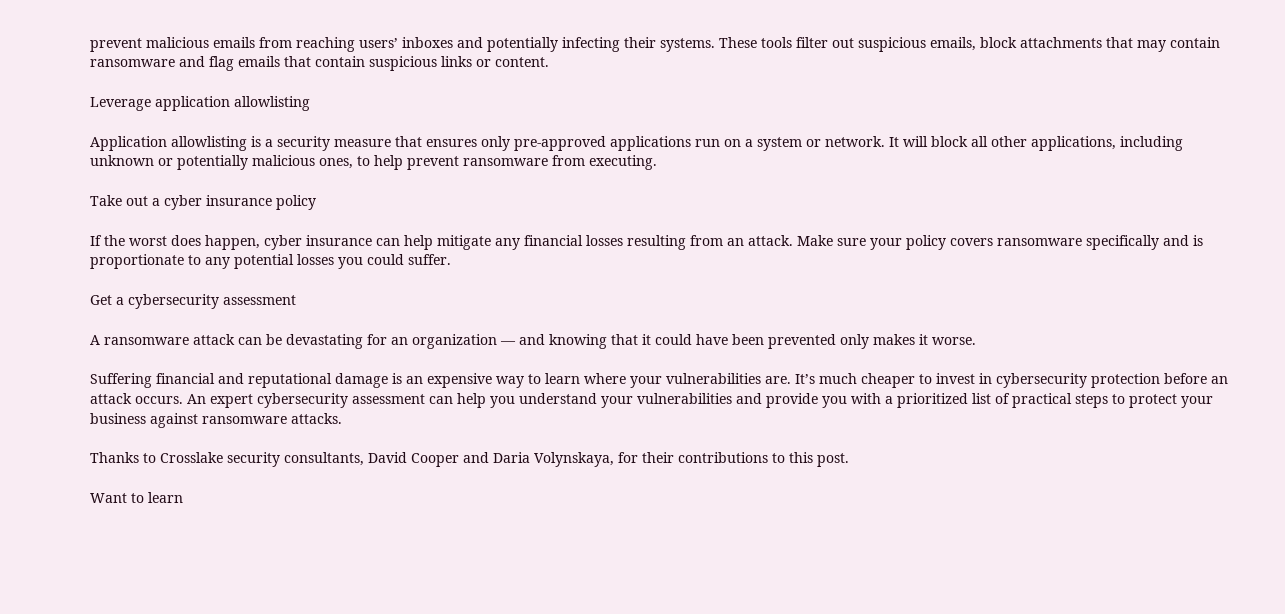prevent malicious emails from reaching users’ inboxes and potentially infecting their systems. These tools filter out suspicious emails, block attachments that may contain ransomware and flag emails that contain suspicious links or content.

Leverage application allowlisting

Application allowlisting is a security measure that ensures only pre-approved applications run on a system or network. It will block all other applications, including unknown or potentially malicious ones, to help prevent ransomware from executing.

Take out a cyber insurance policy

If the worst does happen, cyber insurance can help mitigate any financial losses resulting from an attack. Make sure your policy covers ransomware specifically and is proportionate to any potential losses you could suffer.

Get a cybersecurity assessment

A ransomware attack can be devastating for an organization — and knowing that it could have been prevented only makes it worse.

Suffering financial and reputational damage is an expensive way to learn where your vulnerabilities are. It’s much cheaper to invest in cybersecurity protection before an attack occurs. An expert cybersecurity assessment can help you understand your vulnerabilities and provide you with a prioritized list of practical steps to protect your business against ransomware attacks.

Thanks to Crosslake security consultants, David Cooper and Daria Volynskaya, for their contributions to this post.

Want to learn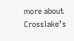more about Crosslake’s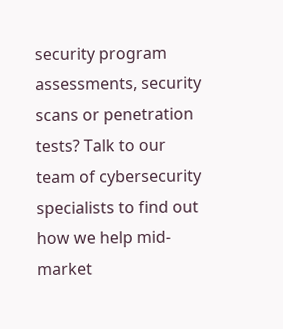security program assessments, security scans or penetration tests? Talk to our team of cybersecurity specialists to find out how we help mid-market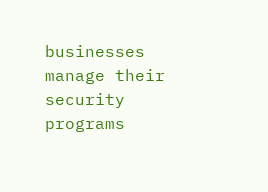businesses manage their security programs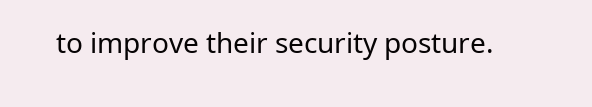to improve their security posture.